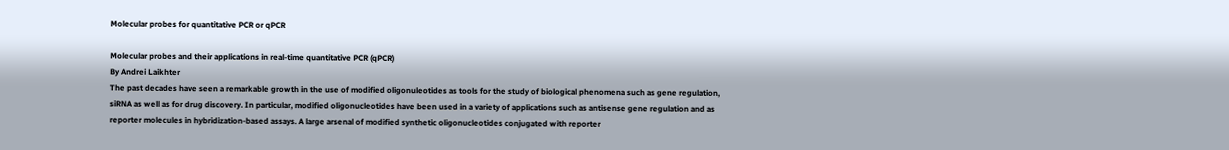Molecular probes for quantitative PCR or qPCR

Molecular probes and their applications in real-time quantitative PCR (qPCR)
By Andrei Laikhter
The past decades have seen a remarkable growth in the use of modified oligonuleotides as tools for the study of biological phenomena such as gene regulation, siRNA as well as for drug discovery. In particular, modified oligonucleotides have been used in a variety of applications such as antisense gene regulation and as reporter molecules in hybridization-based assays. A large arsenal of modified synthetic oligonucleotides conjugated with reporter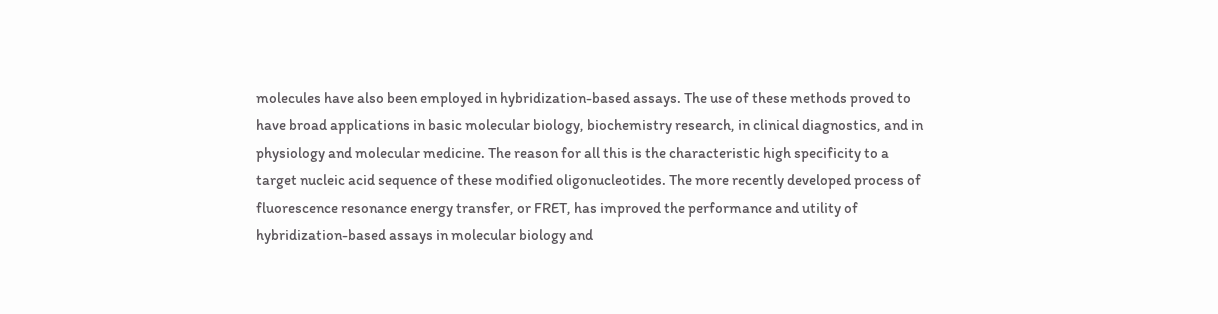molecules have also been employed in hybridization-based assays. The use of these methods proved to have broad applications in basic molecular biology, biochemistry research, in clinical diagnostics, and in physiology and molecular medicine. The reason for all this is the characteristic high specificity to a target nucleic acid sequence of these modified oligonucleotides. The more recently developed process of fluorescence resonance energy transfer, or FRET, has improved the performance and utility of hybridization-based assays in molecular biology and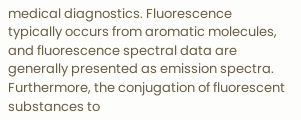medical diagnostics. Fluorescence typically occurs from aromatic molecules, and fluorescence spectral data are generally presented as emission spectra. Furthermore, the conjugation of fluorescent substances to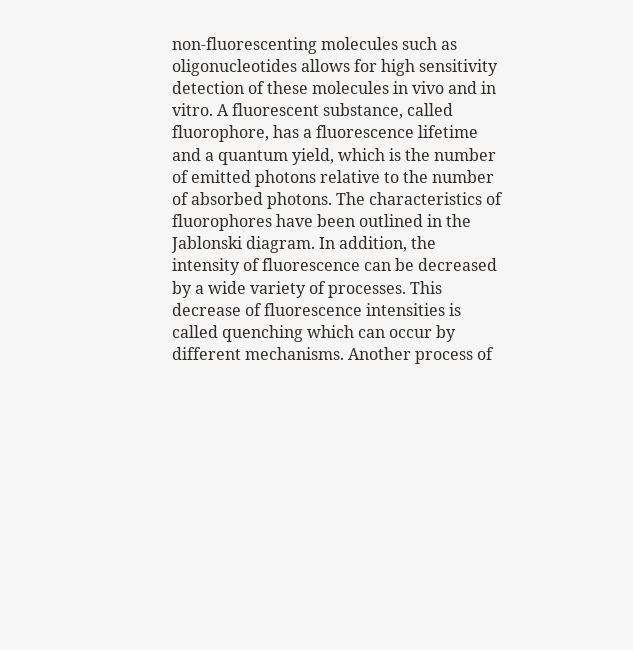non-fluorescenting molecules such as oligonucleotides allows for high sensitivity detection of these molecules in vivo and in vitro. A fluorescent substance, called fluorophore, has a fluorescence lifetime and a quantum yield, which is the number of emitted photons relative to the number of absorbed photons. The characteristics of fluorophores have been outlined in the Jablonski diagram. In addition, the intensity of fluorescence can be decreased by a wide variety of processes. This decrease of fluorescence intensities is called quenching which can occur by different mechanisms. Another process of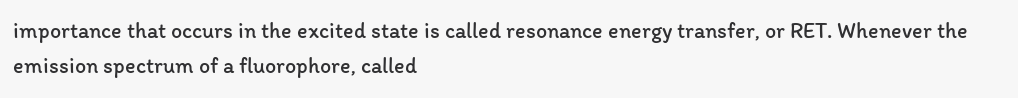importance that occurs in the excited state is called resonance energy transfer, or RET. Whenever the emission spectrum of a fluorophore, called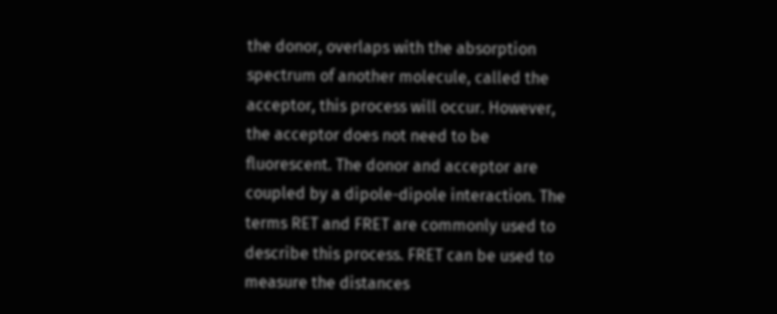the donor, overlaps with the absorption spectrum of another molecule, called the acceptor, this process will occur. However, the acceptor does not need to be fluorescent. The donor and acceptor are coupled by a dipole-dipole interaction. The terms RET and FRET are commonly used to describe this process. FRET can be used to measure the distances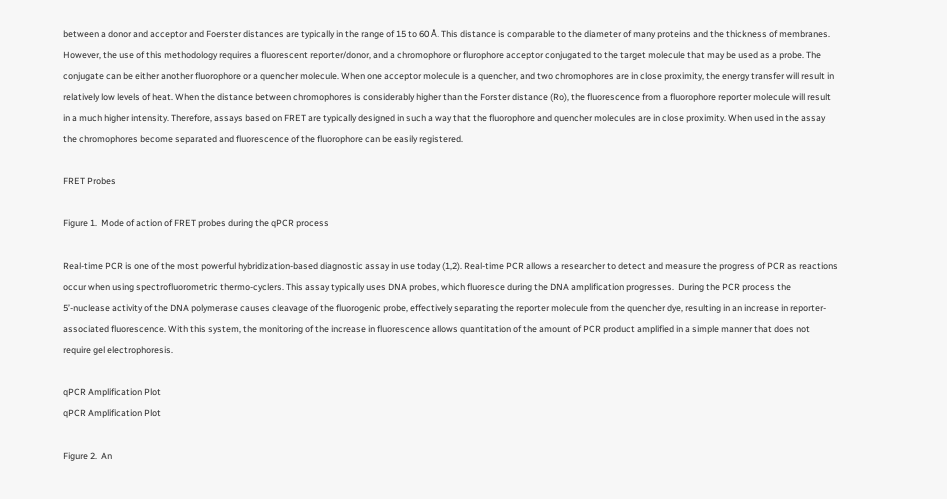between a donor and acceptor and Foerster distances are typically in the range of 15 to 60 Å. This distance is comparable to the diameter of many proteins and the thickness of membranes. However, the use of this methodology requires a fluorescent reporter/donor, and a chromophore or flurophore acceptor conjugated to the target molecule that may be used as a probe. The conjugate can be either another fluorophore or a quencher molecule. When one acceptor molecule is a quencher, and two chromophores are in close proximity, the energy transfer will result in relatively low levels of heat. When the distance between chromophores is considerably higher than the Forster distance (Ro), the fluorescence from a fluorophore reporter molecule will result in a much higher intensity. Therefore, assays based on FRET are typically designed in such a way that the fluorophore and quencher molecules are in close proximity. When used in the assay the chromophores become separated and fluorescence of the fluorophore can be easily registered.

FRET Probes

Figure 1.  Mode of action of FRET probes during the qPCR process

Real-time PCR is one of the most powerful hybridization-based diagnostic assay in use today (1,2). Real-time PCR allows a researcher to detect and measure the progress of PCR as reactions occur when using spectrofluorometric thermo-cyclers. This assay typically uses DNA probes, which fluoresce during the DNA amplification progresses.  During the PCR process the 5’-nuclease activity of the DNA polymerase causes cleavage of the fluorogenic probe, effectively separating the reporter molecule from the quencher dye, resulting in an increase in reporter-associated fluorescence. With this system, the monitoring of the increase in fluorescence allows quantitation of the amount of PCR product amplified in a simple manner that does not require gel electrophoresis.

qPCR Amplification Plot
qPCR Amplification Plot

Figure 2.  An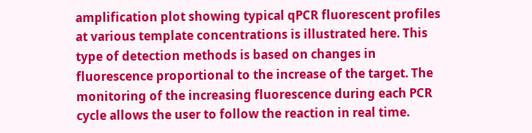amplification plot showing typical qPCR fluorescent profiles at various template concentrations is illustrated here. This type of detection methods is based on changes in fluorescence proportional to the increase of the target. The monitoring of the increasing fluorescence during each PCR cycle allows the user to follow the reaction in real time.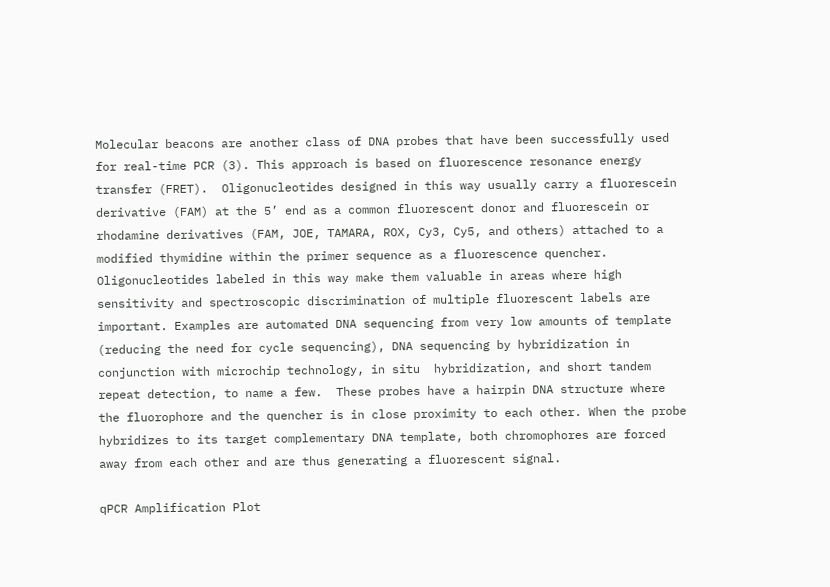Molecular beacons are another class of DNA probes that have been successfully used for real-time PCR (3). This approach is based on fluorescence resonance energy transfer (FRET).  Oligonucleotides designed in this way usually carry a fluorescein derivative (FAM) at the 5’ end as a common fluorescent donor and fluorescein or rhodamine derivatives (FAM, JOE, TAMARA, ROX, Cy3, Cy5, and others) attached to a modified thymidine within the primer sequence as a fluorescence quencher.  Oligonucleotides labeled in this way make them valuable in areas where high sensitivity and spectroscopic discrimination of multiple fluorescent labels are important. Examples are automated DNA sequencing from very low amounts of template (reducing the need for cycle sequencing), DNA sequencing by hybridization in conjunction with microchip technology, in situ  hybridization, and short tandem repeat detection, to name a few.  These probes have a hairpin DNA structure where the fluorophore and the quencher is in close proximity to each other. When the probe hybridizes to its target complementary DNA template, both chromophores are forced away from each other and are thus generating a fluorescent signal.

qPCR Amplification Plot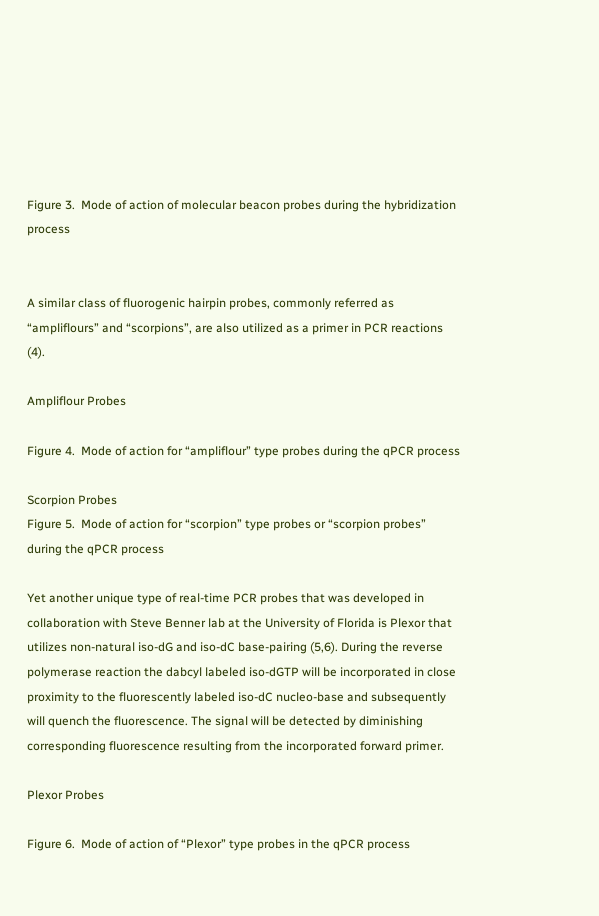Figure 3.  Mode of action of molecular beacon probes during the hybridization process


A similar class of fluorogenic hairpin probes, commonly referred as “ampliflours” and “scorpions”, are also utilized as a primer in PCR reactions (4).

Ampliflour Probes

Figure 4.  Mode of action for “ampliflour” type probes during the qPCR process

Scorpion Probes
Figure 5.  Mode of action for “scorpion” type probes or “scorpion probes” during the qPCR process

Yet another unique type of real-time PCR probes that was developed in collaboration with Steve Benner lab at the University of Florida is Plexor that utilizes non-natural iso-dG and iso-dC base-pairing (5,6). During the reverse polymerase reaction the dabcyl labeled iso-dGTP will be incorporated in close proximity to the fluorescently labeled iso-dC nucleo-base and subsequently will quench the fluorescence. The signal will be detected by diminishing corresponding fluorescence resulting from the incorporated forward primer.

Plexor Probes

Figure 6.  Mode of action of “Plexor” type probes in the qPCR process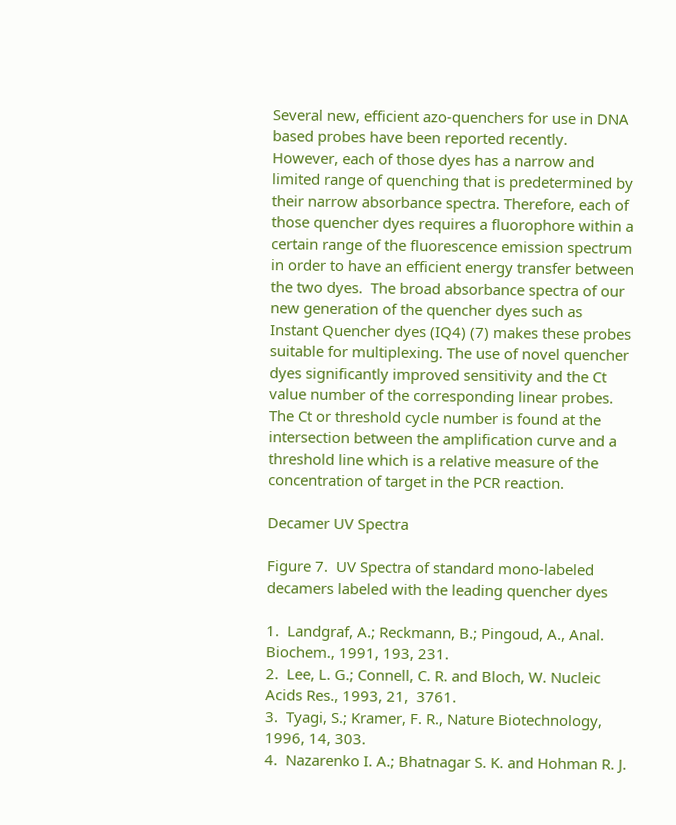Several new, efficient azo-quenchers for use in DNA based probes have been reported recently. However, each of those dyes has a narrow and limited range of quenching that is predetermined by their narrow absorbance spectra. Therefore, each of those quencher dyes requires a fluorophore within a certain range of the fluorescence emission spectrum in order to have an efficient energy transfer between the two dyes.  The broad absorbance spectra of our new generation of the quencher dyes such as Instant Quencher dyes (IQ4) (7) makes these probes suitable for multiplexing. The use of novel quencher dyes significantly improved sensitivity and the Ct value number of the corresponding linear probes.  The Ct or threshold cycle number is found at the intersection between the amplification curve and a threshold line which is a relative measure of the concentration of target in the PCR reaction.

Decamer UV Spectra

Figure 7.  UV Spectra of standard mono-labeled decamers labeled with the leading quencher dyes

1.  Landgraf, A.; Reckmann, B.; Pingoud, A., Anal. Biochem., 1991, 193, 231.
2.  Lee, L. G.; Connell, C. R. and Bloch, W. Nucleic Acids Res., 1993, 21,  3761.
3.  Tyagi, S.; Kramer, F. R., Nature Biotechnology, 1996, 14, 303.
4.  Nazarenko I. A.; Bhatnagar S. K. and Hohman R. J.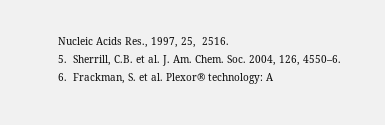Nucleic Acids Res., 1997, 25,  2516.
5.  Sherrill, C.B. et al. J. Am. Chem. Soc. 2004, 126, 4550–6.
6.  Frackman, S. et al. Plexor® technology: A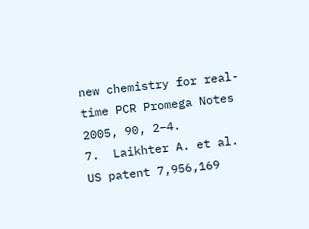new chemistry for real-time PCR Promega Notes 2005, 90, 2–4.
7.  Laikhter A. et al. US patent 7,956,169